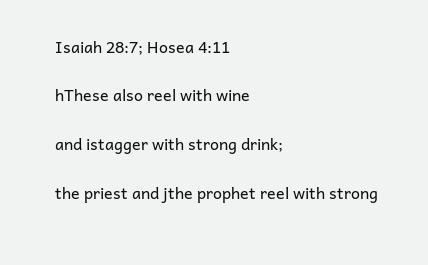Isaiah 28:7; Hosea 4:11

hThese also reel with wine

and istagger with strong drink;

the priest and jthe prophet reel with strong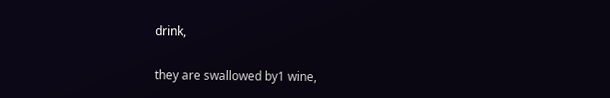drink,

they are swallowed by1 wine,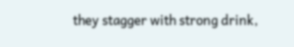they stagger with strong drink,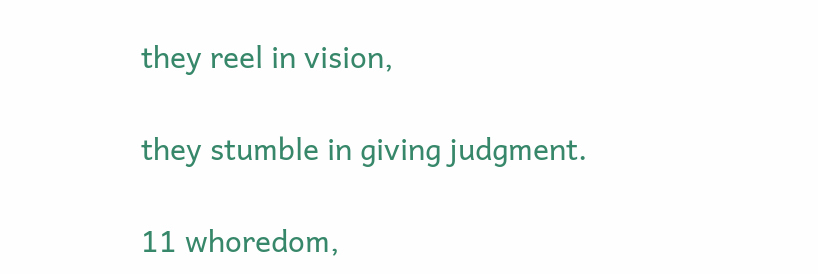they reel in vision,

they stumble in giving judgment.

11 whoredom,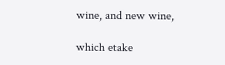wine, and new wine,

which etake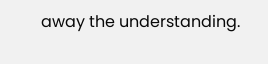away the understanding.